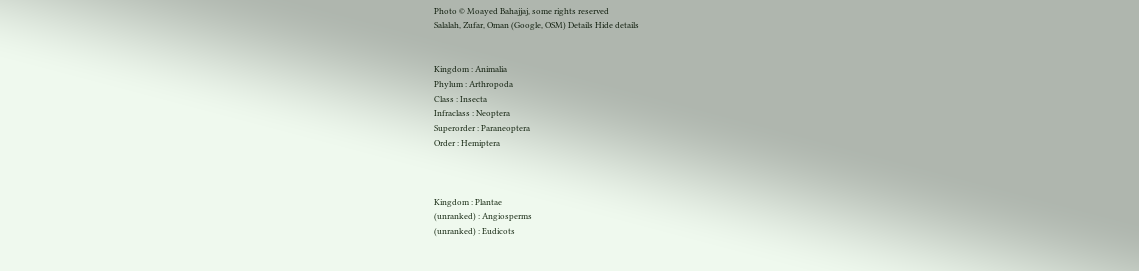Photo © Moayed Bahajjaj, some rights reserved
Salalah, Zufar, Oman (Google, OSM) Details Hide details


Kingdom : Animalia
Phylum : Arthropoda
Class : Insecta
Infraclass : Neoptera
Superorder : Paraneoptera
Order : Hemiptera



Kingdom : Plantae
(unranked) : Angiosperms
(unranked) : Eudicots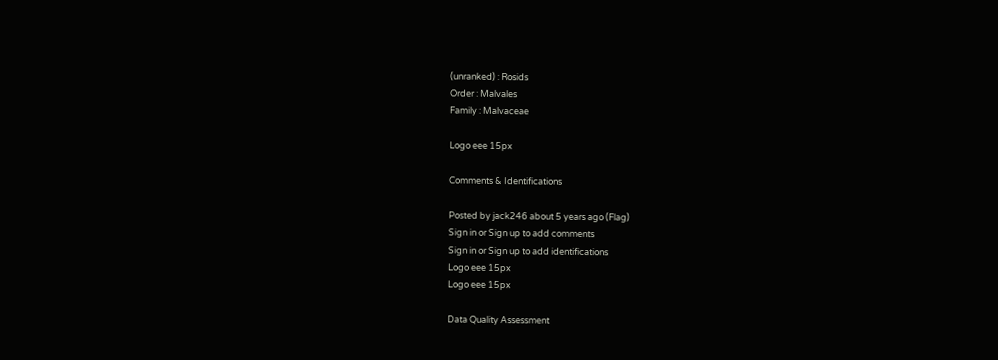(unranked) : Rosids
Order : Malvales
Family : Malvaceae

Logo eee 15px

Comments & Identifications

Posted by jack246 about 5 years ago (Flag)
Sign in or Sign up to add comments
Sign in or Sign up to add identifications
Logo eee 15px
Logo eee 15px

Data Quality Assessment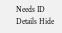Needs ID
Details Hide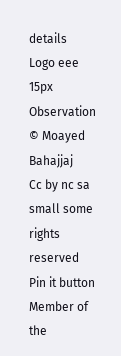details
Logo eee 15px
Observation © Moayed Bahajjaj
Cc by nc sa small some rights reserved
Pin it button
Member of the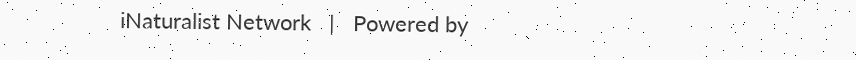iNaturalist Network   |   Powered by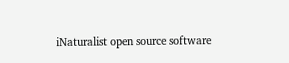iNaturalist open source software